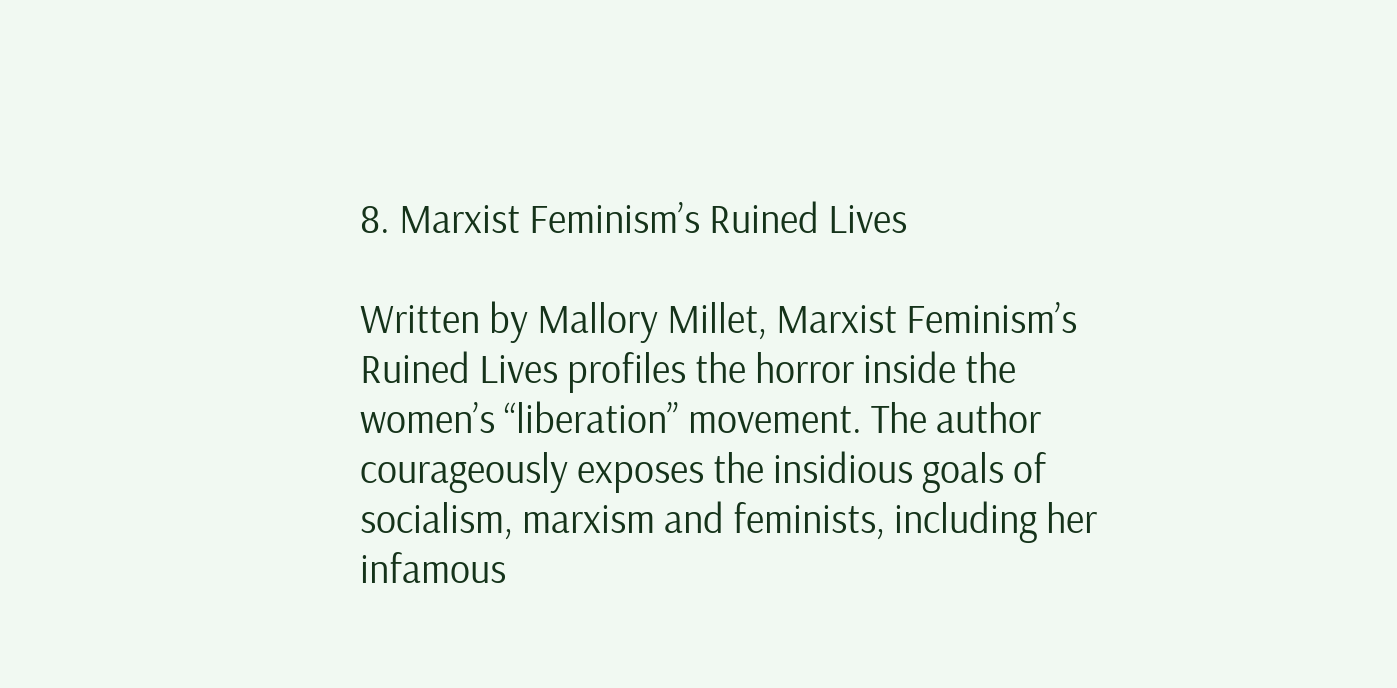8. Marxist Feminism’s Ruined Lives

Written by Mallory Millet, Marxist Feminism’s Ruined Lives profiles the horror inside the women’s “liberation” movement. The author courageously exposes the insidious goals of socialism, marxism and feminists, including her infamous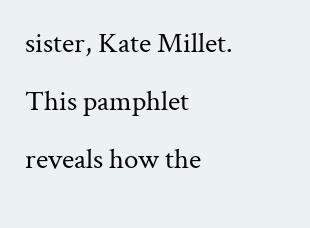sister, Kate Millet. This pamphlet reveals how the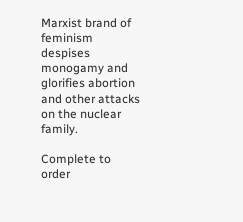Marxist brand of feminism despises monogamy and glorifies abortion and other attacks on the nuclear family.

Complete to order